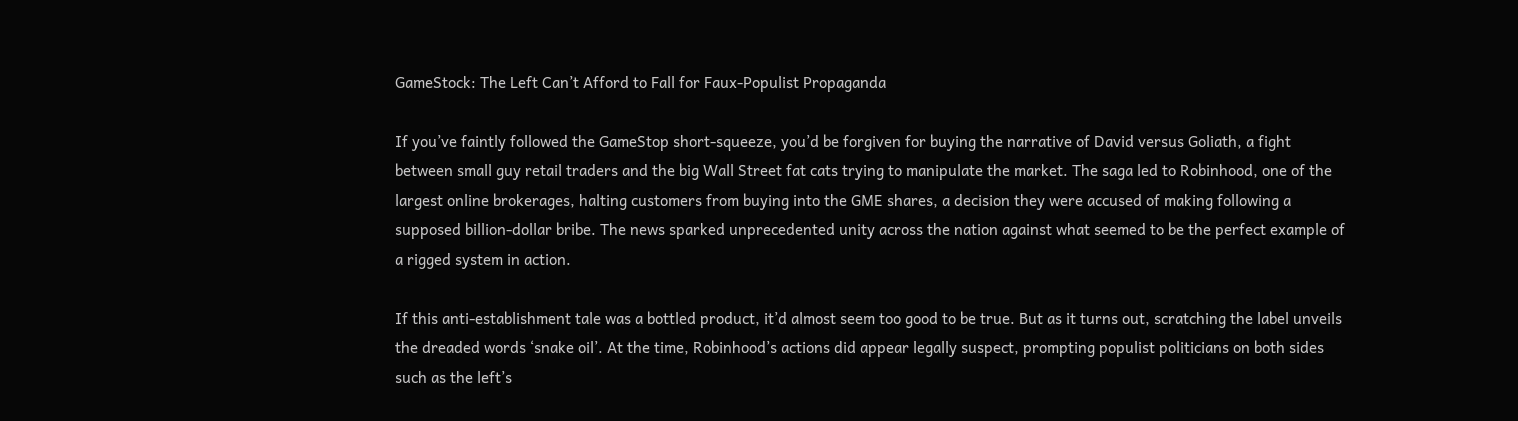GameStock: The Left Can’t Afford to Fall for Faux-Populist Propaganda

If you’ve faintly followed the GameStop short-squeeze, you’d be forgiven for buying the narrative of David versus Goliath, a fight between small guy retail traders and the big Wall Street fat cats trying to manipulate the market. The saga led to Robinhood, one of the largest online brokerages, halting customers from buying into the GME shares, a decision they were accused of making following a supposed billion-dollar bribe. The news sparked unprecedented unity across the nation against what seemed to be the perfect example of a rigged system in action.

If this anti-establishment tale was a bottled product, it’d almost seem too good to be true. But as it turns out, scratching the label unveils the dreaded words ‘snake oil’. At the time, Robinhood’s actions did appear legally suspect, prompting populist politicians on both sides such as the left’s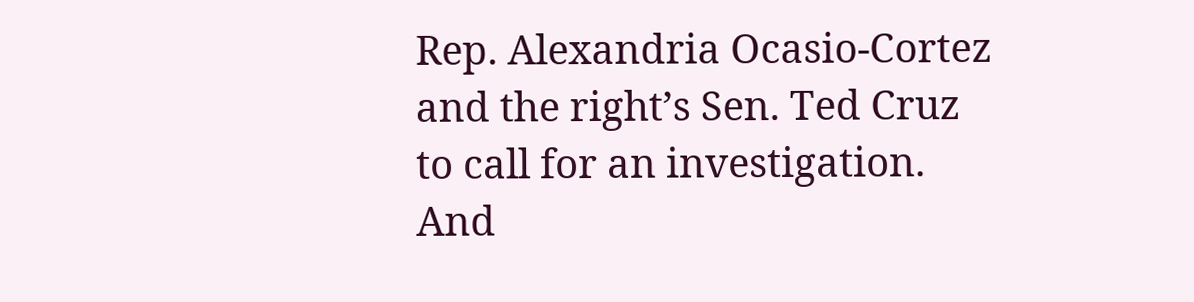Rep. Alexandria Ocasio-Cortez and the right’s Sen. Ted Cruz to call for an investigation. And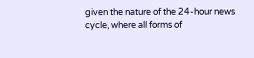given the nature of the 24-hour news cycle, where all forms of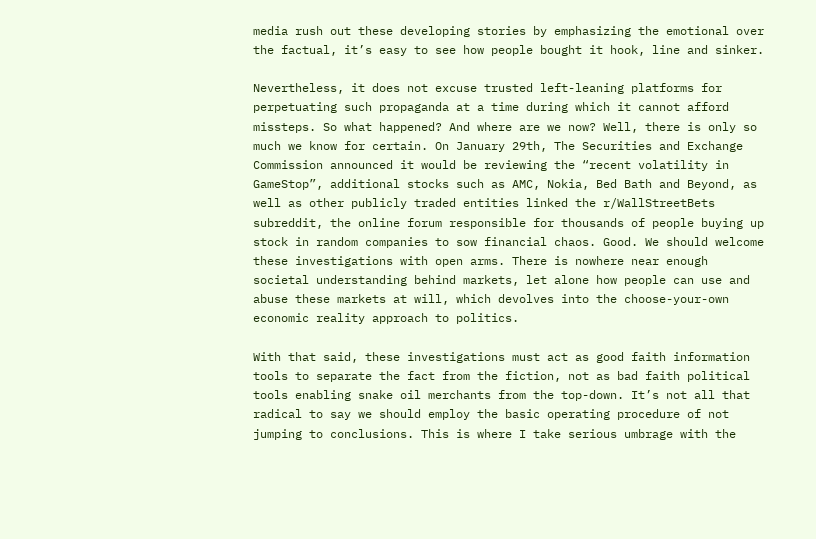media rush out these developing stories by emphasizing the emotional over the factual, it’s easy to see how people bought it hook, line and sinker.

Nevertheless, it does not excuse trusted left-leaning platforms for perpetuating such propaganda at a time during which it cannot afford missteps. So what happened? And where are we now? Well, there is only so much we know for certain. On January 29th, The Securities and Exchange Commission announced it would be reviewing the “recent volatility in GameStop”, additional stocks such as AMC, Nokia, Bed Bath and Beyond, as well as other publicly traded entities linked the r/WallStreetBets subreddit, the online forum responsible for thousands of people buying up stock in random companies to sow financial chaos. Good. We should welcome these investigations with open arms. There is nowhere near enough societal understanding behind markets, let alone how people can use and abuse these markets at will, which devolves into the choose-your-own economic reality approach to politics.

With that said, these investigations must act as good faith information tools to separate the fact from the fiction, not as bad faith political tools enabling snake oil merchants from the top-down. It’s not all that radical to say we should employ the basic operating procedure of not jumping to conclusions. This is where I take serious umbrage with the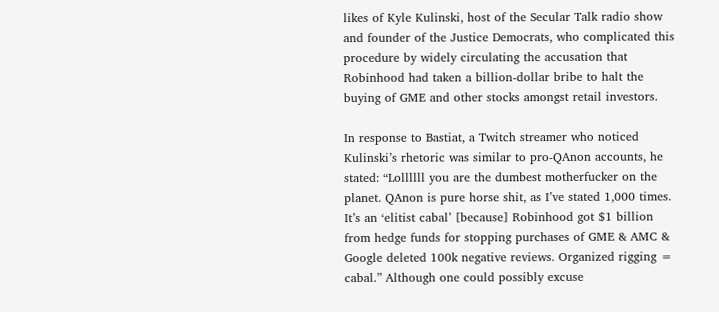likes of Kyle Kulinski, host of the Secular Talk radio show and founder of the Justice Democrats, who complicated this procedure by widely circulating the accusation that Robinhood had taken a billion-dollar bribe to halt the buying of GME and other stocks amongst retail investors.

In response to Bastiat, a Twitch streamer who noticed Kulinski’s rhetoric was similar to pro-QAnon accounts, he stated: “Lollllll you are the dumbest motherfucker on the planet. QAnon is pure horse shit, as I’ve stated 1,000 times. It’s an ‘elitist cabal’ [because] Robinhood got $1 billion from hedge funds for stopping purchases of GME & AMC & Google deleted 100k negative reviews. Organized rigging = cabal.” Although one could possibly excuse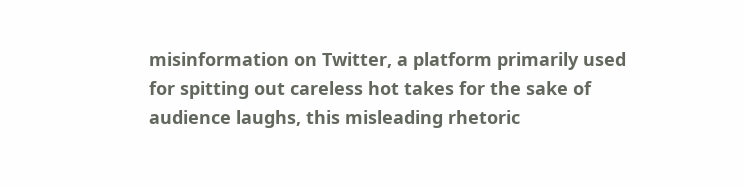misinformation on Twitter, a platform primarily used for spitting out careless hot takes for the sake of audience laughs, this misleading rhetoric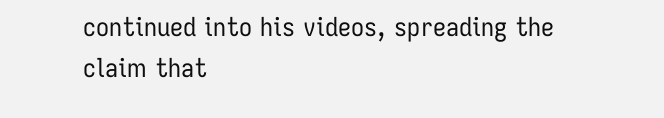continued into his videos, spreading the claim that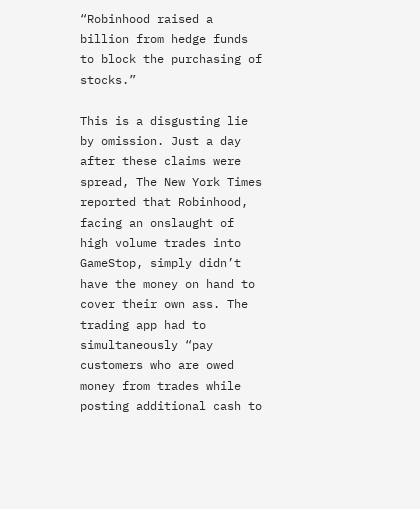“Robinhood raised a billion from hedge funds to block the purchasing of stocks.”

This is a disgusting lie by omission. Just a day after these claims were spread, The New York Times reported that Robinhood, facing an onslaught of high volume trades into GameStop, simply didn’t have the money on hand to cover their own ass. The trading app had to simultaneously “pay customers who are owed money from trades while posting additional cash to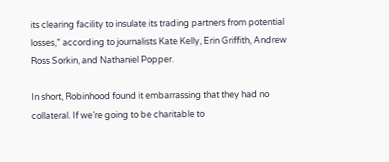its clearing facility to insulate its trading partners from potential losses,” according to journalists Kate Kelly, Erin Griffith, Andrew Ross Sorkin, and Nathaniel Popper.

In short, Robinhood found it embarrassing that they had no collateral. If we’re going to be charitable to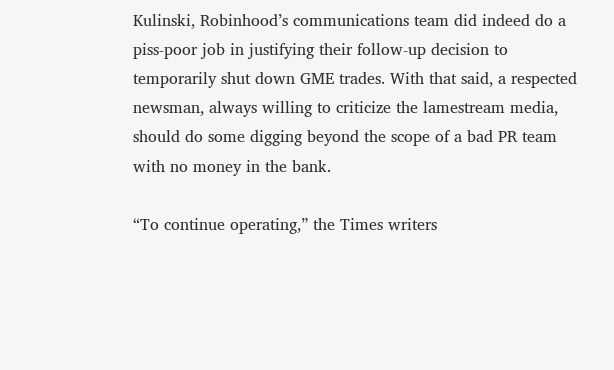Kulinski, Robinhood’s communications team did indeed do a piss-poor job in justifying their follow-up decision to temporarily shut down GME trades. With that said, a respected newsman, always willing to criticize the lamestream media, should do some digging beyond the scope of a bad PR team with no money in the bank.

“To continue operating,” the Times writers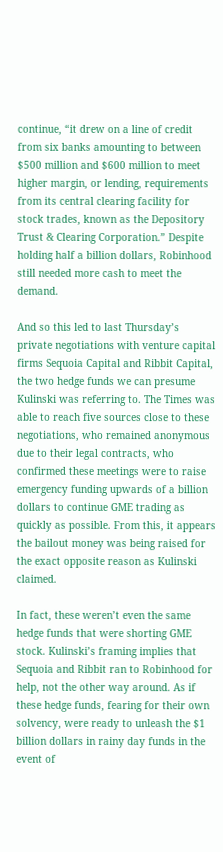continue, “it drew on a line of credit from six banks amounting to between $500 million and $600 million to meet higher margin, or lending, requirements from its central clearing facility for stock trades, known as the Depository Trust & Clearing Corporation.” Despite holding half a billion dollars, Robinhood still needed more cash to meet the demand.

And so this led to last Thursday’s private negotiations with venture capital firms Sequoia Capital and Ribbit Capital, the two hedge funds we can presume Kulinski was referring to. The Times was able to reach five sources close to these negotiations, who remained anonymous due to their legal contracts, who confirmed these meetings were to raise emergency funding upwards of a billion dollars to continue GME trading as quickly as possible. From this, it appears the bailout money was being raised for the exact opposite reason as Kulinski claimed.

In fact, these weren’t even the same hedge funds that were shorting GME stock. Kulinski’s framing implies that Sequoia and Ribbit ran to Robinhood for help, not the other way around. As if these hedge funds, fearing for their own solvency, were ready to unleash the $1 billion dollars in rainy day funds in the event of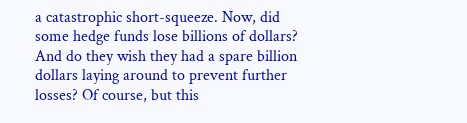a catastrophic short-squeeze. Now, did some hedge funds lose billions of dollars? And do they wish they had a spare billion dollars laying around to prevent further losses? Of course, but this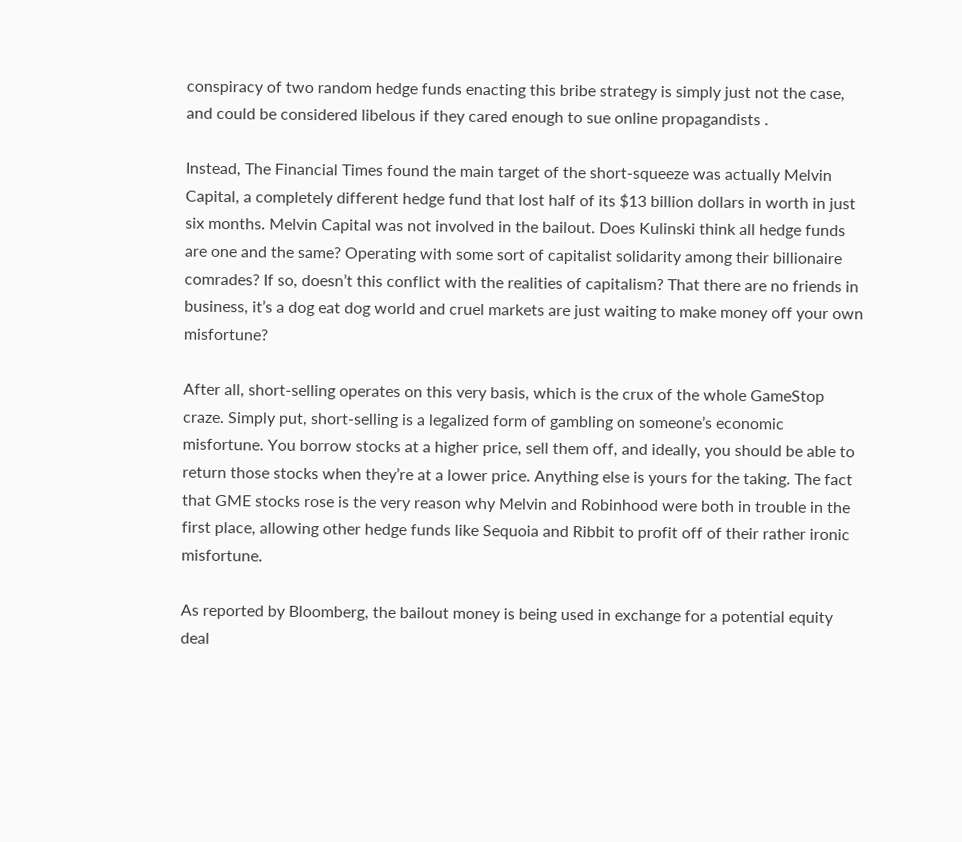conspiracy of two random hedge funds enacting this bribe strategy is simply just not the case, and could be considered libelous if they cared enough to sue online propagandists .

Instead, The Financial Times found the main target of the short-squeeze was actually Melvin Capital, a completely different hedge fund that lost half of its $13 billion dollars in worth in just six months. Melvin Capital was not involved in the bailout. Does Kulinski think all hedge funds are one and the same? Operating with some sort of capitalist solidarity among their billionaire comrades? If so, doesn’t this conflict with the realities of capitalism? That there are no friends in business, it’s a dog eat dog world and cruel markets are just waiting to make money off your own misfortune?

After all, short-selling operates on this very basis, which is the crux of the whole GameStop craze. Simply put, short-selling is a legalized form of gambling on someone’s economic misfortune. You borrow stocks at a higher price, sell them off, and ideally, you should be able to return those stocks when they’re at a lower price. Anything else is yours for the taking. The fact that GME stocks rose is the very reason why Melvin and Robinhood were both in trouble in the first place, allowing other hedge funds like Sequoia and Ribbit to profit off of their rather ironic misfortune.

As reported by Bloomberg, the bailout money is being used in exchange for a potential equity deal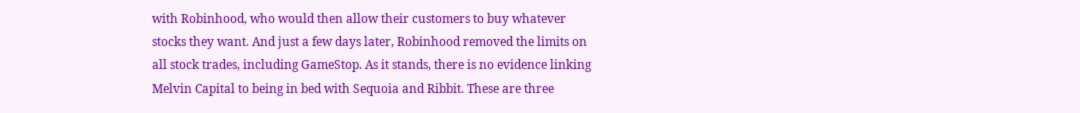with Robinhood, who would then allow their customers to buy whatever stocks they want. And just a few days later, Robinhood removed the limits on all stock trades, including GameStop. As it stands, there is no evidence linking Melvin Capital to being in bed with Sequoia and Ribbit. These are three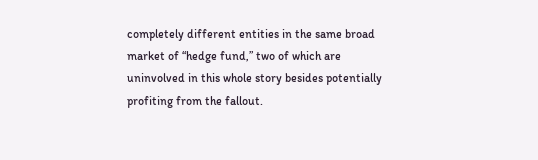completely different entities in the same broad market of “hedge fund,” two of which are uninvolved in this whole story besides potentially profiting from the fallout.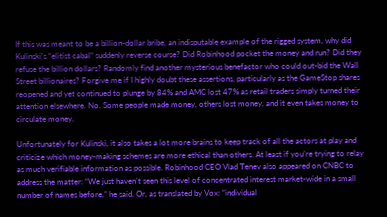If this was meant to be a billion-dollar bribe, an indisputable example of the rigged system, why did Kulinski’s “elitist cabal” suddenly reverse course? Did Robinhood pocket the money and run? Did they refuse the billion dollars? Randomly find another mysterious benefactor who could out-bid the Wall Street billionaires? Forgive me if I highly doubt these assertions, particularly as the GameStop shares reopened and yet continued to plunge by 84% and AMC lost 47% as retail traders simply turned their attention elsewhere. No. Some people made money, others lost money, and it even takes money to circulate money.

Unfortunately for Kulinski, it also takes a lot more brains to keep track of all the actors at play and criticize which money-making schemes are more ethical than others. At least if you’re trying to relay as much verifiable information as possible. Robinhood CEO Vlad Tenev also appeared on CNBC to address the matter: “We just haven’t seen this level of concentrated interest market-wide in a small number of names before,” he said. Or, as translated by Vox: “individual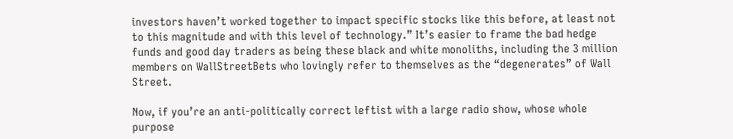investors haven’t worked together to impact specific stocks like this before, at least not to this magnitude and with this level of technology.” It’s easier to frame the bad hedge funds and good day traders as being these black and white monoliths, including the 3 million members on WallStreetBets who lovingly refer to themselves as the “degenerates” of Wall Street.

Now, if you’re an anti-politically correct leftist with a large radio show, whose whole purpose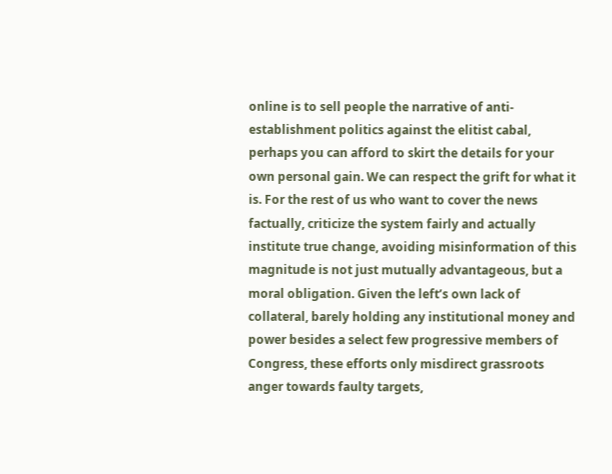online is to sell people the narrative of anti-establishment politics against the elitist cabal, perhaps you can afford to skirt the details for your own personal gain. We can respect the grift for what it is. For the rest of us who want to cover the news factually, criticize the system fairly and actually institute true change, avoiding misinformation of this magnitude is not just mutually advantageous, but a moral obligation. Given the left’s own lack of collateral, barely holding any institutional money and power besides a select few progressive members of Congress, these efforts only misdirect grassroots anger towards faulty targets,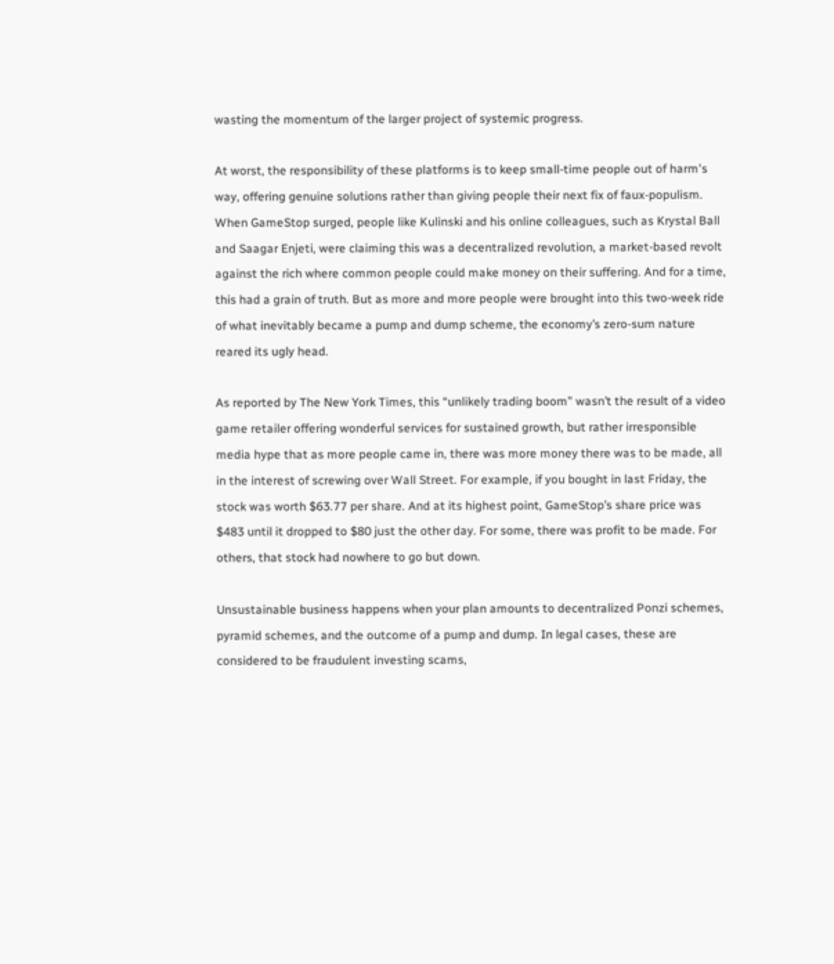wasting the momentum of the larger project of systemic progress.

At worst, the responsibility of these platforms is to keep small-time people out of harm's way, offering genuine solutions rather than giving people their next fix of faux-populism. When GameStop surged, people like Kulinski and his online colleagues, such as Krystal Ball and Saagar Enjeti, were claiming this was a decentralized revolution, a market-based revolt against the rich where common people could make money on their suffering. And for a time, this had a grain of truth. But as more and more people were brought into this two-week ride of what inevitably became a pump and dump scheme, the economy’s zero-sum nature reared its ugly head.

As reported by The New York Times, this “unlikely trading boom” wasn’t the result of a video game retailer offering wonderful services for sustained growth, but rather irresponsible media hype that as more people came in, there was more money there was to be made, all in the interest of screwing over Wall Street. For example, if you bought in last Friday, the stock was worth $63.77 per share. And at its highest point, GameStop’s share price was $483 until it dropped to $80 just the other day. For some, there was profit to be made. For others, that stock had nowhere to go but down.

Unsustainable business happens when your plan amounts to decentralized Ponzi schemes, pyramid schemes, and the outcome of a pump and dump. In legal cases, these are considered to be fraudulent investing scams,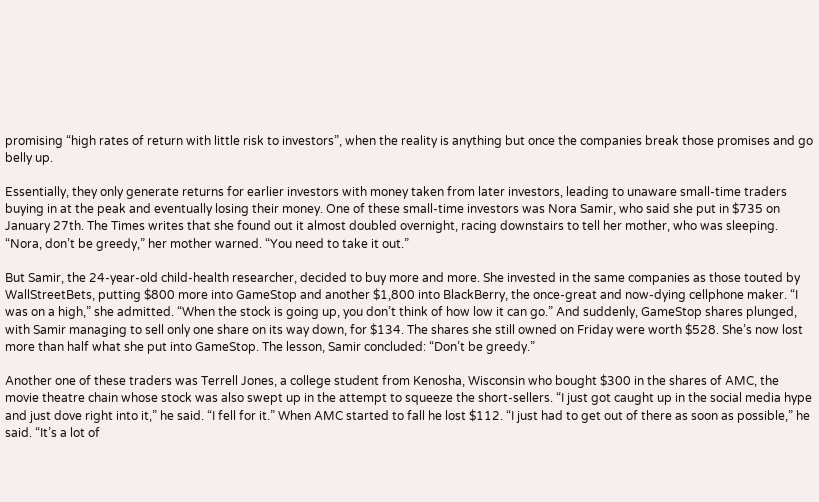promising “high rates of return with little risk to investors”, when the reality is anything but once the companies break those promises and go belly up.

Essentially, they only generate returns for earlier investors with money taken from later investors, leading to unaware small-time traders buying in at the peak and eventually losing their money. One of these small-time investors was Nora Samir, who said she put in $735 on January 27th. The Times writes that she found out it almost doubled overnight, racing downstairs to tell her mother, who was sleeping. “Nora, don’t be greedy,” her mother warned. “You need to take it out.”

But Samir, the 24-year-old child-health researcher, decided to buy more and more. She invested in the same companies as those touted by WallStreetBets, putting $800 more into GameStop and another $1,800 into BlackBerry, the once-great and now-dying cellphone maker. “I was on a high,” she admitted. “When the stock is going up, you don’t think of how low it can go.” And suddenly, GameStop shares plunged, with Samir managing to sell only one share on its way down, for $134. The shares she still owned on Friday were worth $528. She’s now lost more than half what she put into GameStop. The lesson, Samir concluded: “Don’t be greedy.”

Another one of these traders was Terrell Jones, a college student from Kenosha, Wisconsin who bought $300 in the shares of AMC, the movie theatre chain whose stock was also swept up in the attempt to squeeze the short-sellers. “I just got caught up in the social media hype and just dove right into it,” he said. “I fell for it.” When AMC started to fall he lost $112. “I just had to get out of there as soon as possible,” he said. “It’s a lot of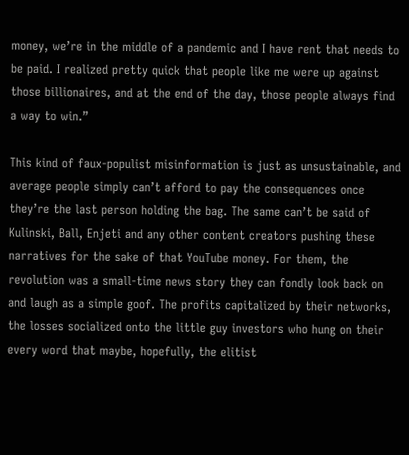money, we’re in the middle of a pandemic and I have rent that needs to be paid. I realized pretty quick that people like me were up against those billionaires, and at the end of the day, those people always find a way to win.”

This kind of faux-populist misinformation is just as unsustainable, and average people simply can’t afford to pay the consequences once they’re the last person holding the bag. The same can’t be said of Kulinski, Ball, Enjeti and any other content creators pushing these narratives for the sake of that YouTube money. For them, the revolution was a small-time news story they can fondly look back on and laugh as a simple goof. The profits capitalized by their networks, the losses socialized onto the little guy investors who hung on their every word that maybe, hopefully, the elitist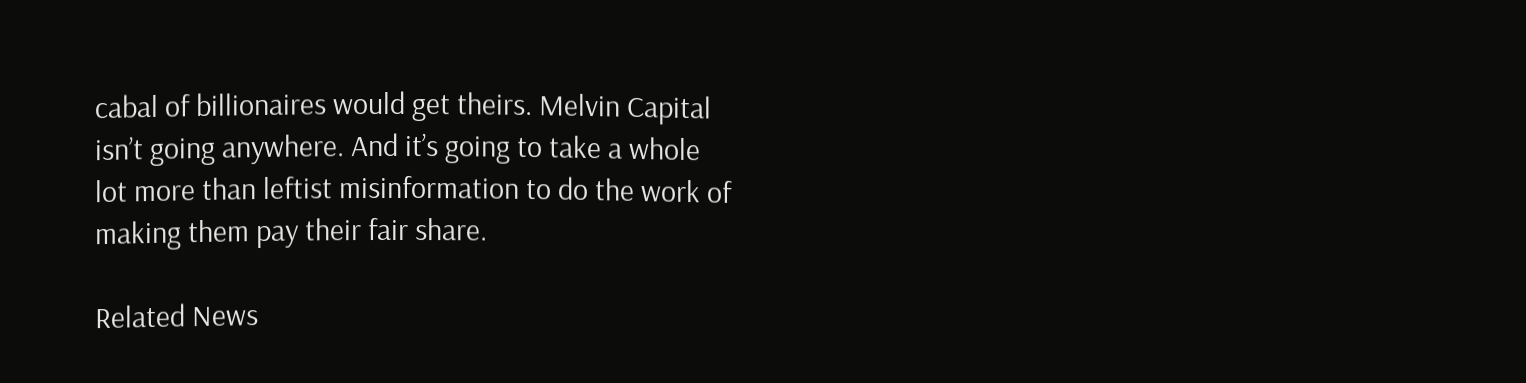cabal of billionaires would get theirs. Melvin Capital isn’t going anywhere. And it’s going to take a whole lot more than leftist misinformation to do the work of making them pay their fair share.

Related News